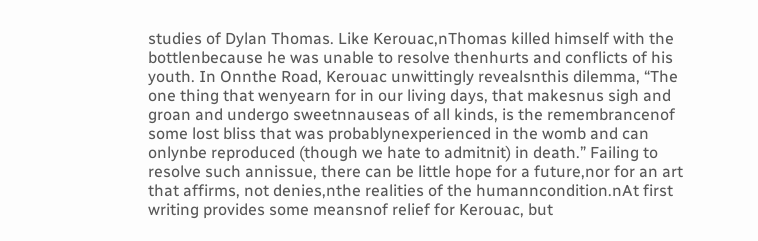studies of Dylan Thomas. Like Kerouac,nThomas killed himself with the bottlenbecause he was unable to resolve thenhurts and conflicts of his youth. In Onnthe Road, Kerouac unwittingly revealsnthis dilemma, “The one thing that wenyearn for in our living days, that makesnus sigh and groan and undergo sweetnnauseas of all kinds, is the remembrancenof some lost bliss that was probablynexperienced in the womb and can onlynbe reproduced (though we hate to admitnit) in death.” Failing to resolve such annissue, there can be little hope for a future,nor for an art that affirms, not denies,nthe realities of the humanncondition.nAt first writing provides some meansnof relief for Kerouac, but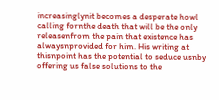increasinglynit becomes a desperate howl calling fornthe death that will be the only releasenfrom the pain that existence has alwaysnprovided for him. His writing at thisnpoint has the potential to seduce usnby offering us false solutions to the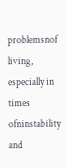problemsnof living, especially in times ofninstability and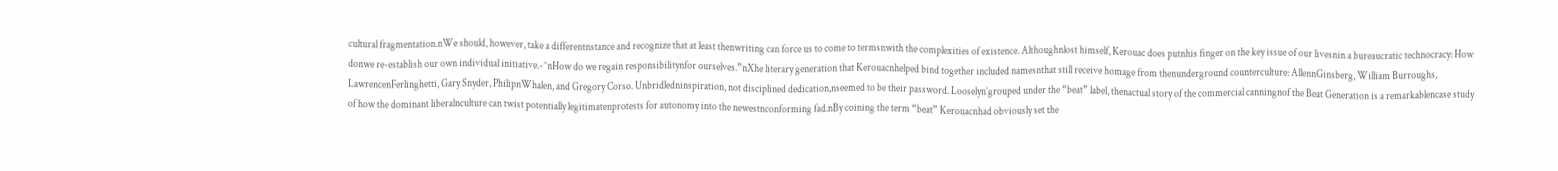cultural fragmentation.nWe should, however, take a differentnstance and recognize that at least thenwriting can force us to come to termsnwith the complexities of existence. Althoughnlost himself, Kerouac does putnhis finger on the key issue of our livesnin a bureaucratic technocracy: How donwe re-establish our own individual initiative.-^nHow do we regain responsibilitynfor ourselves.”nXhe literary generation that Kerouacnhelped bind together included namesnthat still receive homage from thenunderground counterculture: AllennGinsberg, William Burroughs, LawrencenFerlinghetti, Gary Snyder, PhilipnWhalen, and Gregory Corso. Unbridledninspiration, not disciplined dedication,nseemed to be their password. Looselyn’grouped under the “beat” label, thenactual story of the commercial canningnof the Beat Generation is a remarkablencase study of how the dominant liberalnculture can twist potentially legitimatenprotests for autonomy into the newestnconforming fad.nBy coining the term “beat” Kerouacnhad obviously set the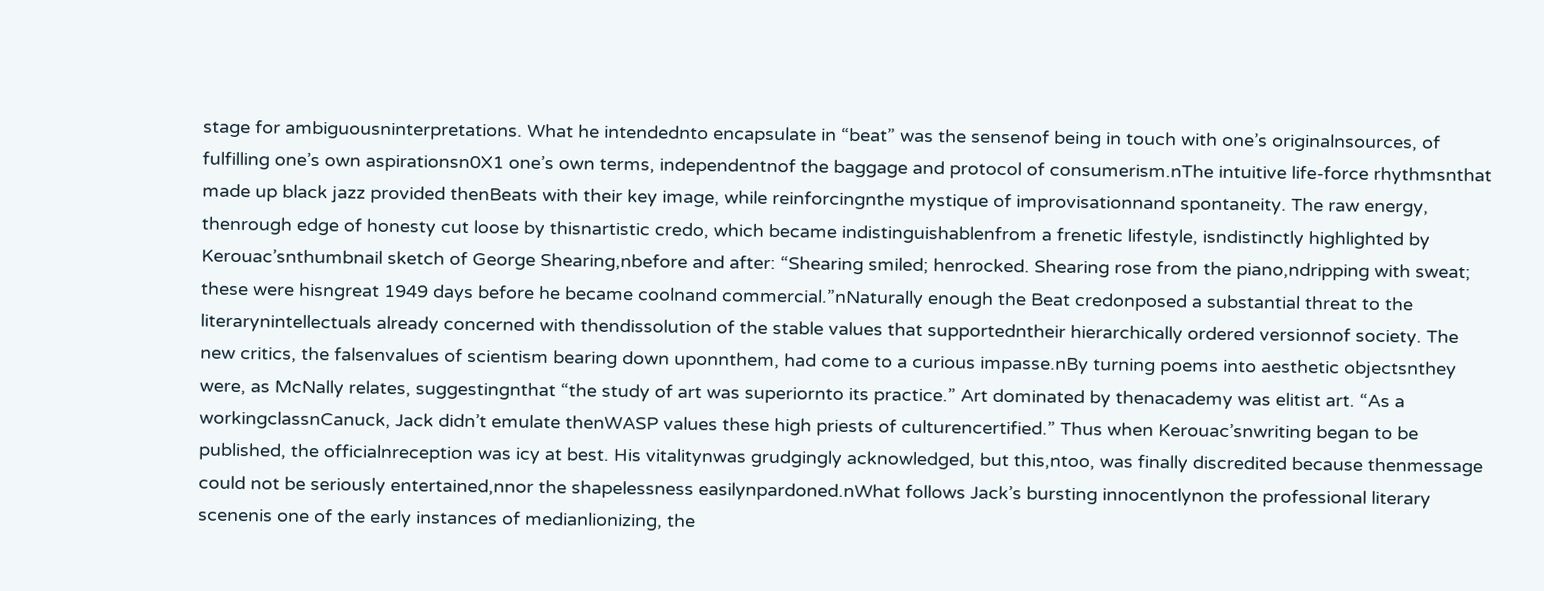stage for ambiguousninterpretations. What he intendednto encapsulate in “beat” was the sensenof being in touch with one’s originalnsources, of fulfilling one’s own aspirationsn0X1 one’s own terms, independentnof the baggage and protocol of consumerism.nThe intuitive life-force rhythmsnthat made up black jazz provided thenBeats with their key image, while reinforcingnthe mystique of improvisationnand spontaneity. The raw energy, thenrough edge of honesty cut loose by thisnartistic credo, which became indistinguishablenfrom a frenetic lifestyle, isndistinctly highlighted by Kerouac’snthumbnail sketch of George Shearing,nbefore and after: “Shearing smiled; henrocked. Shearing rose from the piano,ndripping with sweat; these were hisngreat 1949 days before he became coolnand commercial.”nNaturally enough the Beat credonposed a substantial threat to the literarynintellectuals already concerned with thendissolution of the stable values that supportedntheir hierarchically ordered versionnof society. The new critics, the falsenvalues of scientism bearing down uponnthem, had come to a curious impasse.nBy turning poems into aesthetic objectsnthey were, as McNally relates, suggestingnthat “the study of art was superiornto its practice.” Art dominated by thenacademy was elitist art. “As a workingclassnCanuck, Jack didn’t emulate thenWASP values these high priests of culturencertified.” Thus when Kerouac’snwriting began to be published, the officialnreception was icy at best. His vitalitynwas grudgingly acknowledged, but this,ntoo, was finally discredited because thenmessage could not be seriously entertained,nnor the shapelessness easilynpardoned.nWhat follows Jack’s bursting innocentlynon the professional literary scenenis one of the early instances of medianlionizing, the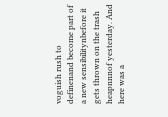voguish rush to definenand become part of a new sensibilitynbefore it gets thrown on the trash heapnnnof yesterday. And here was a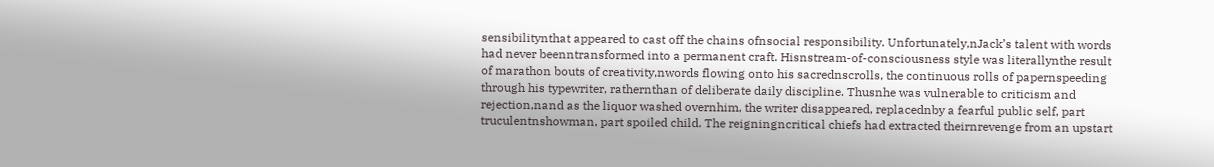sensibilitynthat appeared to cast off the chains ofnsocial responsibility. Unfortunately,nJack’s talent with words had never beenntransformed into a permanent craft. Hisnstream-of-consciousness style was literallynthe result of marathon bouts of creativity,nwords flowing onto his sacrednscrolls, the continuous rolls of papernspeeding through his typewriter, rathernthan of deliberate daily discipline. Thusnhe was vulnerable to criticism and rejection,nand as the liquor washed overnhim, the writer disappeared, replacednby a fearful public self, part truculentnshowman, part spoiled child. The reigningncritical chiefs had extracted theirnrevenge from an upstart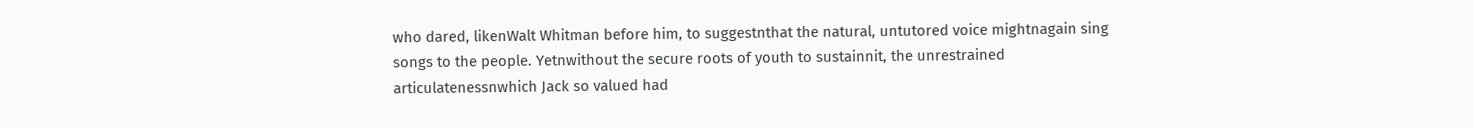who dared, likenWalt Whitman before him, to suggestnthat the natural, untutored voice mightnagain sing songs to the people. Yetnwithout the secure roots of youth to sustainnit, the unrestrained articulatenessnwhich Jack so valued had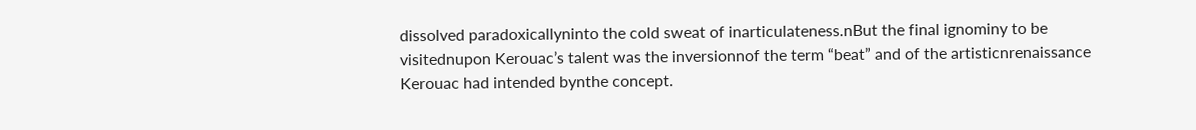dissolved paradoxicallyninto the cold sweat of inarticulateness.nBut the final ignominy to be visitednupon Kerouac’s talent was the inversionnof the term “beat” and of the artisticnrenaissance Kerouac had intended bynthe concept.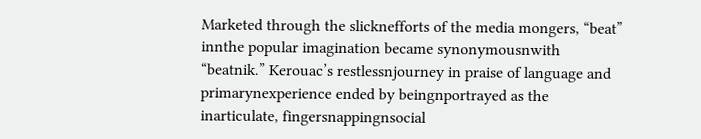Marketed through the slicknefforts of the media mongers, “beat” innthe popular imagination became synonymousnwith “beatnik.” Kerouac’s restlessnjourney in praise of language and primarynexperience ended by beingnportrayed as the inarticulate, fingersnappingnsocial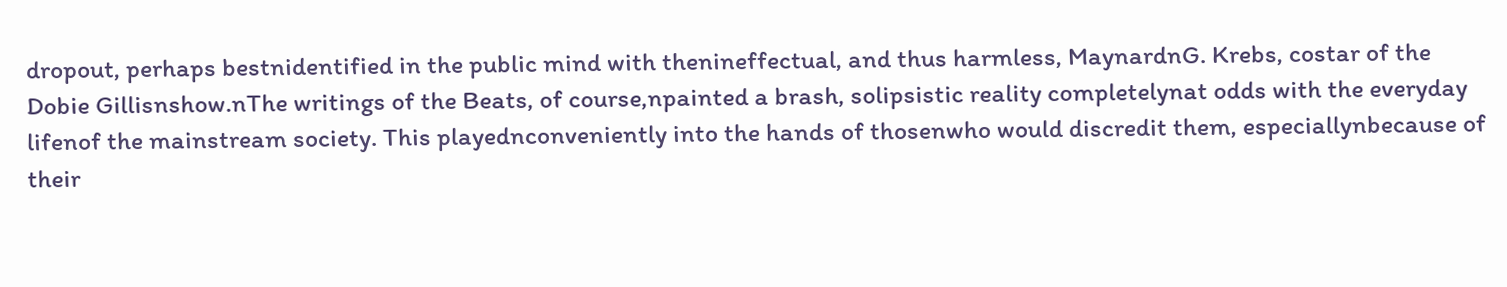dropout, perhaps bestnidentified in the public mind with thenineffectual, and thus harmless, MaynardnG. Krebs, costar of the Dobie Gillisnshow.nThe writings of the Beats, of course,npainted a brash, solipsistic reality completelynat odds with the everyday lifenof the mainstream society. This playednconveniently into the hands of thosenwho would discredit them, especiallynbecause of their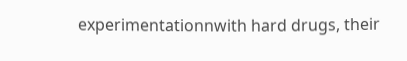experimentationnwith hard drugs, their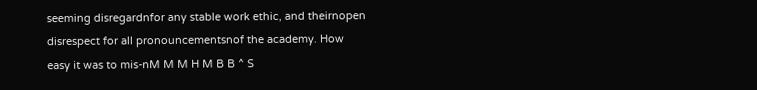seeming disregardnfor any stable work ethic, and theirnopen disrespect for all pronouncementsnof the academy. How easy it was to mis-nM M M H M B B ^ S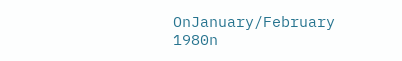OnJanuary/February 1980n